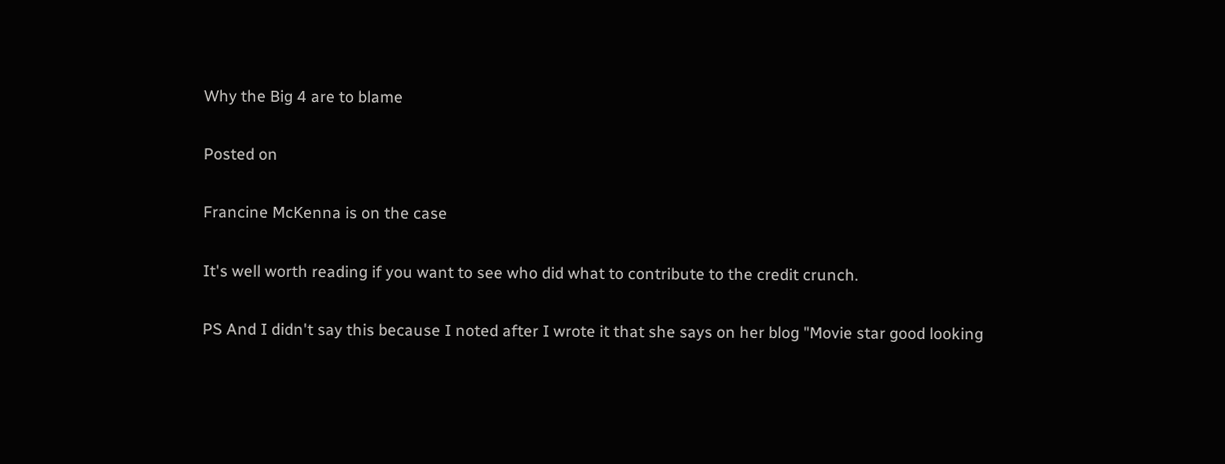Why the Big 4 are to blame

Posted on

Francine McKenna is on the case

It's well worth reading if you want to see who did what to contribute to the credit crunch.

PS And I didn't say this because I noted after I wrote it that she says on her blog "Movie star good looking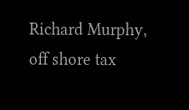Richard Murphy, off shore tax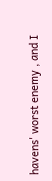havens' worst enemy , and I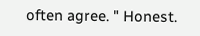often agree. " Honest.